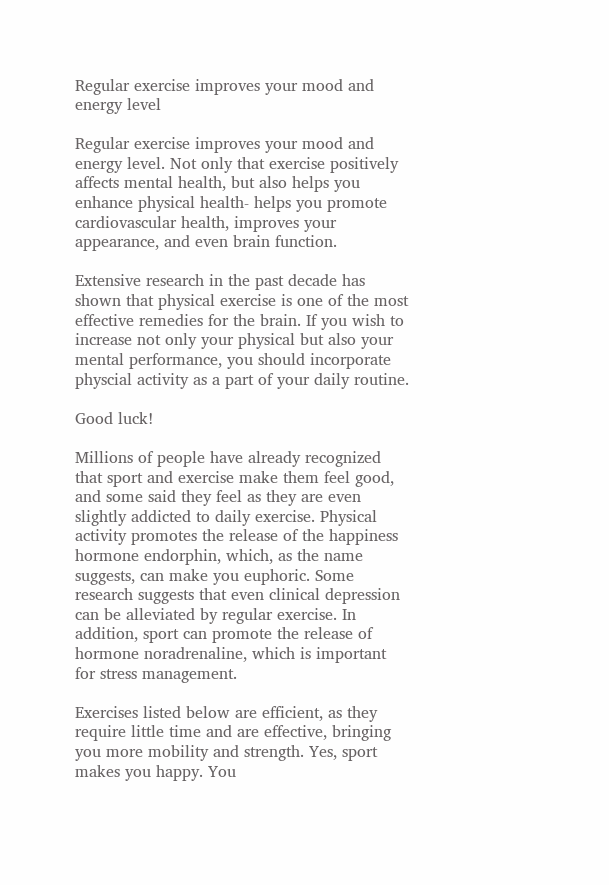Regular exercise improves your mood and energy level

Regular exercise improves your mood and energy level. Not only that exercise positively affects mental health, but also helps you enhance physical health- helps you promote cardiovascular health, improves your appearance, and even brain function.

Extensive research in the past decade has shown that physical exercise is one of the most effective remedies for the brain. If you wish to increase not only your physical but also your mental performance, you should incorporate physcial activity as a part of your daily routine.

Good luck!

Millions of people have already recognized that sport and exercise make them feel good, and some said they feel as they are even slightly addicted to daily exercise. Physical activity promotes the release of the happiness hormone endorphin, which, as the name suggests, can make you euphoric. Some research suggests that even clinical depression can be alleviated by regular exercise. In addition, sport can promote the release of hormone noradrenaline, which is important for stress management.

Exercises listed below are efficient, as they require little time and are effective, bringing you more mobility and strength. Yes, sport makes you happy. You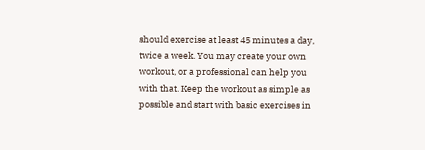should exercise at least 45 minutes a day, twice a week. You may create your own workout, or a professional can help you with that. Keep the workout as simple as possible and start with basic exercises in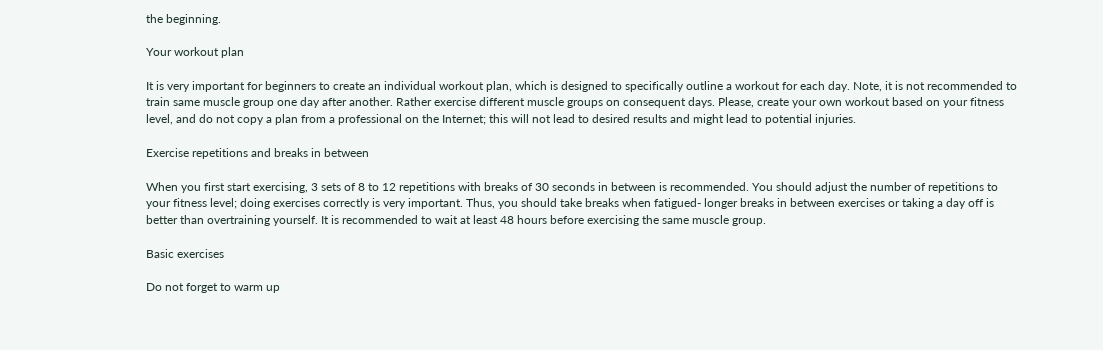the beginning.

Your workout plan

It is very important for beginners to create an individual workout plan, which is designed to specifically outline a workout for each day. Note, it is not recommended to train same muscle group one day after another. Rather exercise different muscle groups on consequent days. Please, create your own workout based on your fitness level, and do not copy a plan from a professional on the Internet; this will not lead to desired results and might lead to potential injuries.

Exercise repetitions and breaks in between

When you first start exercising, 3 sets of 8 to 12 repetitions with breaks of 30 seconds in between is recommended. You should adjust the number of repetitions to your fitness level; doing exercises correctly is very important. Thus, you should take breaks when fatigued- longer breaks in between exercises or taking a day off is better than overtraining yourself. It is recommended to wait at least 48 hours before exercising the same muscle group.

Basic exercises

Do not forget to warm up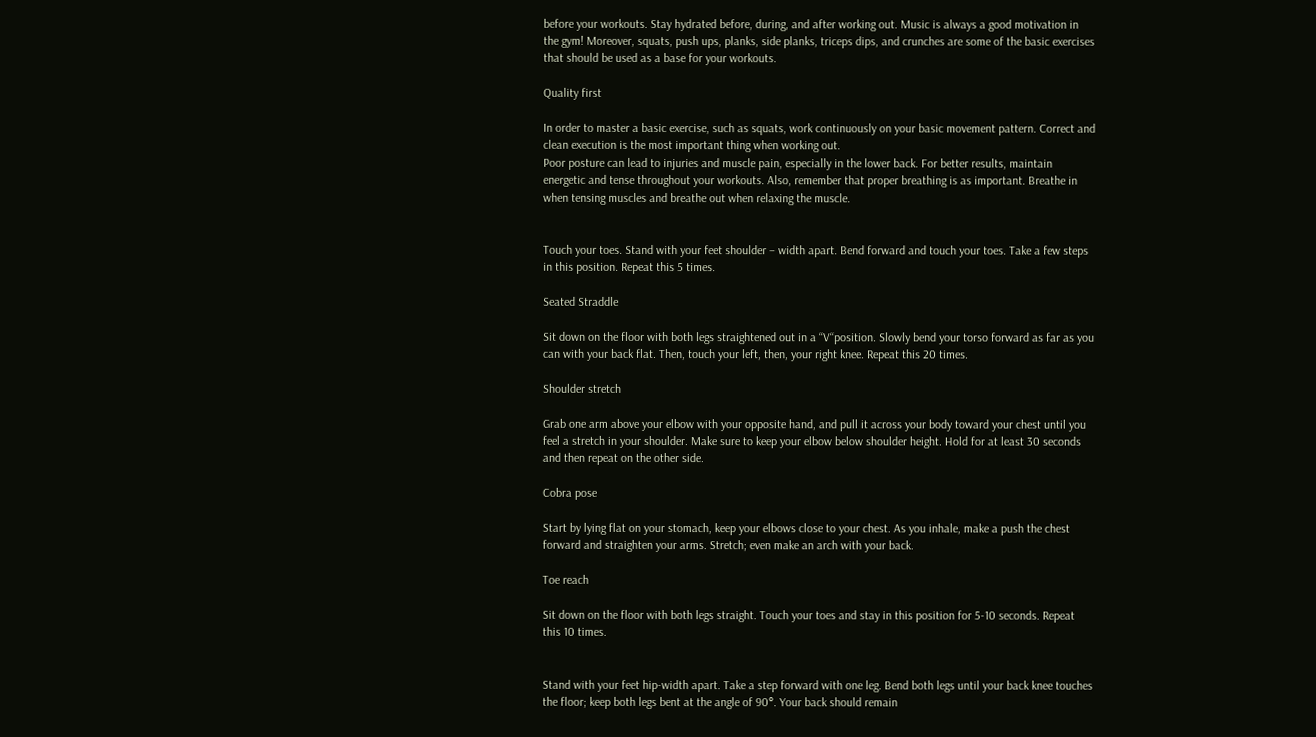before your workouts. Stay hydrated before, during, and after working out. Music is always a good motivation in the gym! Moreover, squats, push ups, planks, side planks, triceps dips, and crunches are some of the basic exercises that should be used as a base for your workouts.

Quality first

In order to master a basic exercise, such as squats, work continuously on your basic movement pattern. Correct and clean execution is the most important thing when working out.
Poor posture can lead to injuries and muscle pain, especially in the lower back. For better results, maintain energetic and tense throughout your workouts. Also, remember that proper breathing is as important. Breathe in when tensing muscles and breathe out when relaxing the muscle.


Touch your toes. Stand with your feet shoulder – width apart. Bend forward and touch your toes. Take a few steps in this position. Repeat this 5 times.

Seated Straddle

Sit down on the floor with both legs straightened out in a ‘‘V‘‘position. Slowly bend your torso forward as far as you can with your back flat. Then, touch your left, then, your right knee. Repeat this 20 times.

Shoulder stretch

Grab one arm above your elbow with your opposite hand, and pull it across your body toward your chest until you feel a stretch in your shoulder. Make sure to keep your elbow below shoulder height. Hold for at least 30 seconds and then repeat on the other side.

Cobra pose

Start by lying flat on your stomach, keep your elbows close to your chest. As you inhale, make a push the chest forward and straighten your arms. Stretch; even make an arch with your back.

Toe reach

Sit down on the floor with both legs straight. Touch your toes and stay in this position for 5-10 seconds. Repeat this 10 times.


Stand with your feet hip-width apart. Take a step forward with one leg. Bend both legs until your back knee touches the floor; keep both legs bent at the angle of 90°. Your back should remain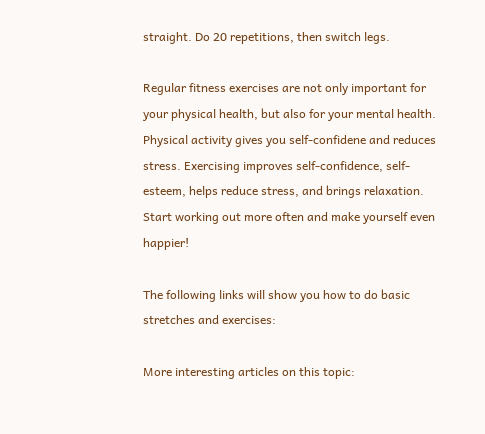straight. Do 20 repetitions, then switch legs.

Regular fitness exercises are not only important for your physical health, but also for your mental health. Physical activity gives you self-confidene and reduces stress. Exercising improves self-confidence, self-esteem, helps reduce stress, and brings relaxation. Start working out more often and make yourself even happier!

The following links will show you how to do basic stretches and exercises:

More interesting articles on this topic: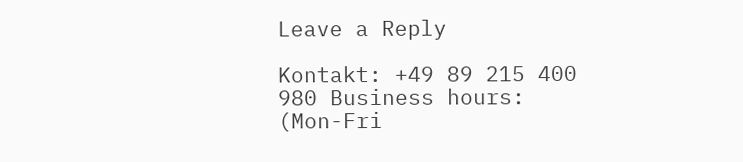Leave a Reply

Kontakt: +49 89 215 400 980 Business hours: (Mon-Fri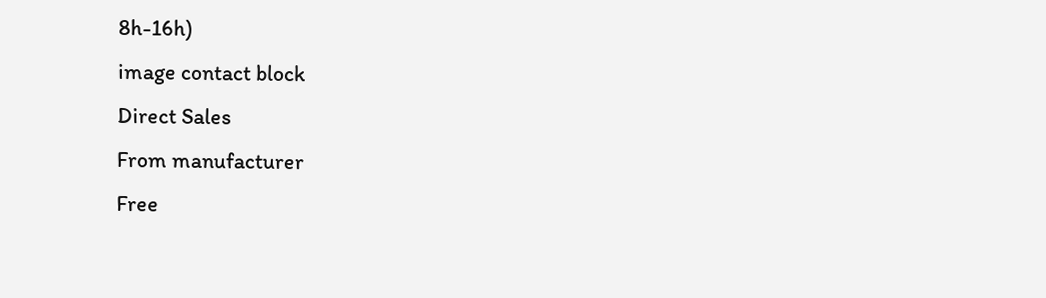8h-16h)
image contact block
Direct Sales
From manufacturer
Free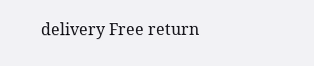delivery Free return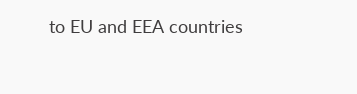to EU and EEA countries